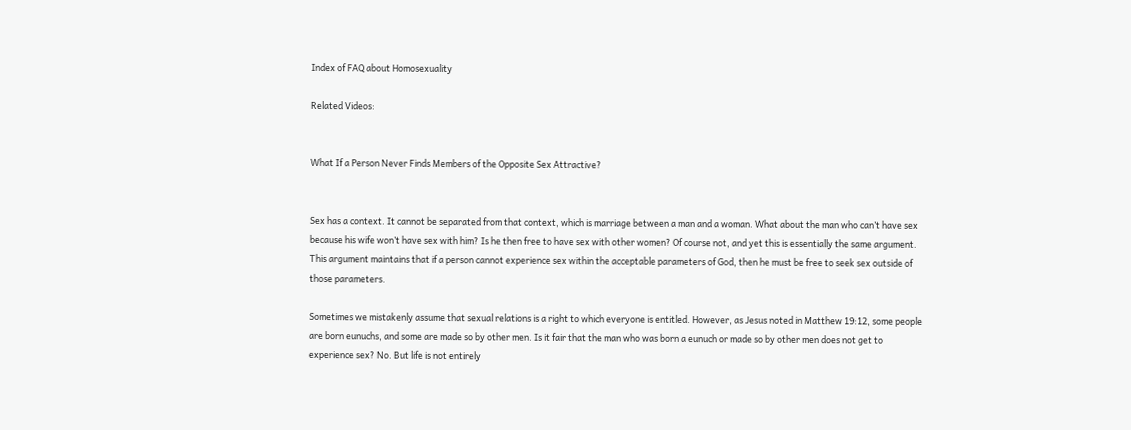Index of FAQ about Homosexuality

Related Videos:


What If a Person Never Finds Members of the Opposite Sex Attractive?


Sex has a context. It cannot be separated from that context, which is marriage between a man and a woman. What about the man who can’t have sex because his wife won’t have sex with him? Is he then free to have sex with other women? Of course not, and yet this is essentially the same argument. This argument maintains that if a person cannot experience sex within the acceptable parameters of God, then he must be free to seek sex outside of those parameters.

Sometimes we mistakenly assume that sexual relations is a right to which everyone is entitled. However, as Jesus noted in Matthew 19:12, some people are born eunuchs, and some are made so by other men. Is it fair that the man who was born a eunuch or made so by other men does not get to experience sex? No. But life is not entirely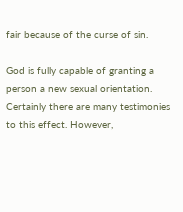fair because of the curse of sin.

God is fully capable of granting a person a new sexual orientation. Certainly there are many testimonies to this effect. However,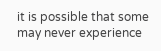it is possible that some may never experience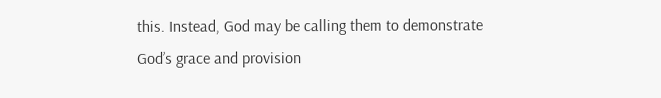this. Instead, God may be calling them to demonstrate God’s grace and provision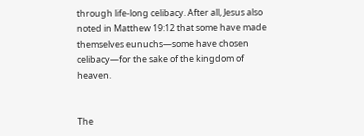through life-long celibacy. After all, Jesus also noted in Matthew 19:12 that some have made themselves eunuchs—some have chosen celibacy—for the sake of the kingdom of heaven.


The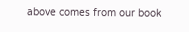above comes from our book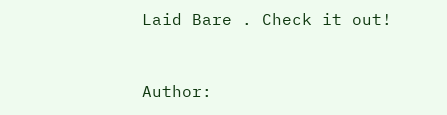Laid Bare . Check it out!


Author: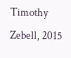Timothy Zebell, 2015